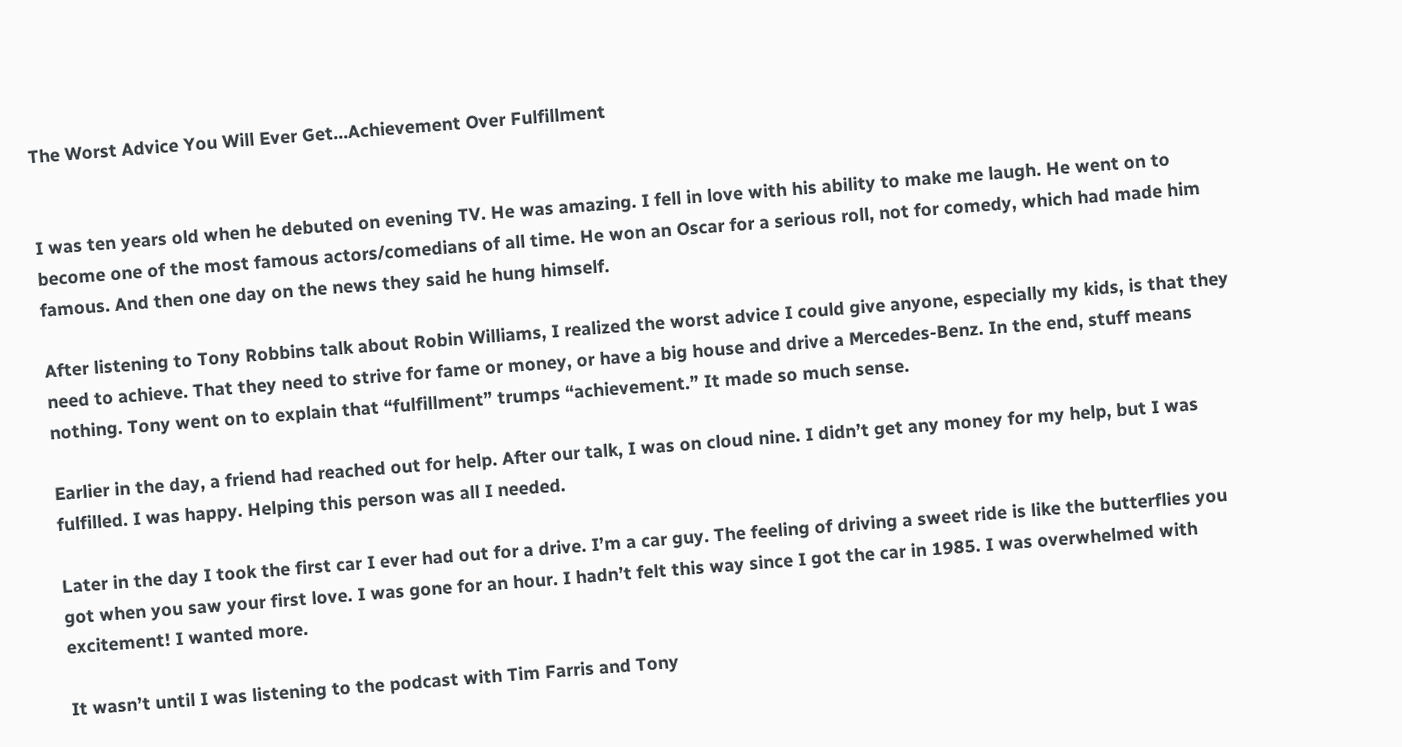The Worst Advice You Will Ever Get…Achievement Over Fulfillment


I was ten years old when he debuted on evening TV. He was amazing. I fell in love with his ability to make me laugh. He went on to become one of the most famous actors/comedians of all time. He won an Oscar for a serious roll, not for comedy, which had made him famous. And then one day on the news they said he hung himself.

After listening to Tony Robbins talk about Robin Williams, I realized the worst advice I could give anyone, especially my kids, is that they need to achieve. That they need to strive for fame or money, or have a big house and drive a Mercedes-Benz. In the end, stuff means nothing. Tony went on to explain that “fulfillment” trumps “achievement.” It made so much sense.

Earlier in the day, a friend had reached out for help. After our talk, I was on cloud nine. I didn’t get any money for my help, but I was fulfilled. I was happy. Helping this person was all I needed.

Later in the day I took the first car I ever had out for a drive. I’m a car guy. The feeling of driving a sweet ride is like the butterflies you got when you saw your first love. I was gone for an hour. I hadn’t felt this way since I got the car in 1985. I was overwhelmed with excitement! I wanted more.

It wasn’t until I was listening to the podcast with Tim Farris and Tony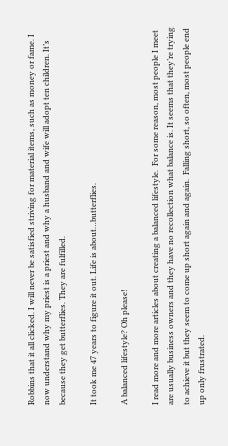Robbins that it all clicked. I will never be satisfied striving for material items, such as money or fame. I now understand why my priest is a priest and why a husband and wife will adopt ten children. It’s because they get butterflies. They are fulfilled.

It took me 47 years to figure it out. Life is about…butterflies.

A balanced lifestyle? Oh please!

I read more and more articles about creating a balanced lifestyle.  For some reason, most people I meet are usually business owners and they have no recollection what balance is. It seems that they’re trying to achieve it but they seem to come up short again and again.  Falling short, so often, most people end up only frustrated.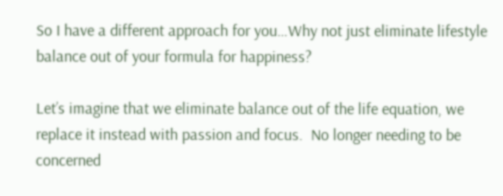So I have a different approach for you…Why not just eliminate lifestyle balance out of your formula for happiness?

Let’s imagine that we eliminate balance out of the life equation, we replace it instead with passion and focus.  No longer needing to be concerned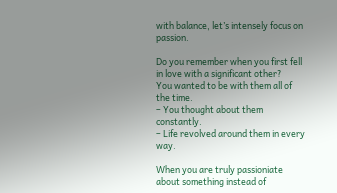with balance, let’s intensely focus on passion.

Do you remember when you first fell in love with a significant other?
You wanted to be with them all of the time.
– You thought about them constantly.
– Life revolved around them in every way.

When you are truly passioniate about something instead of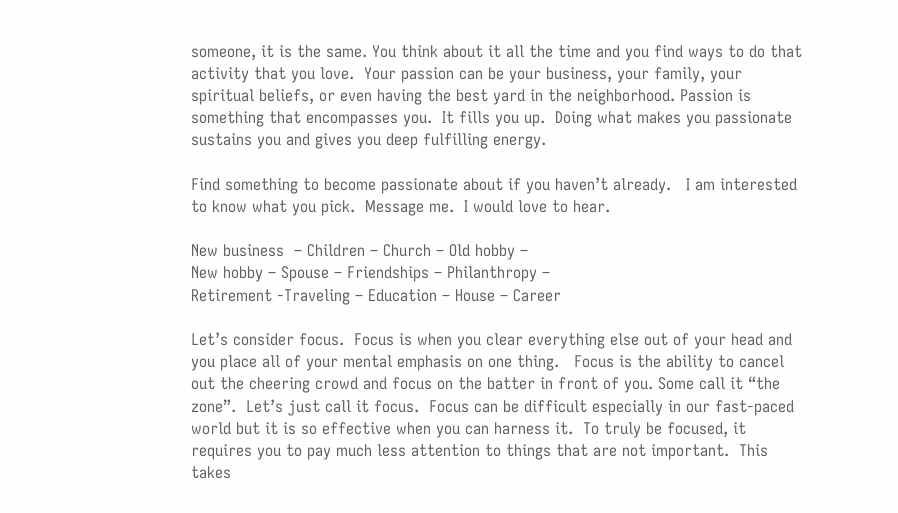someone, it is the same. You think about it all the time and you find ways to do that activity that you love.  Your passion can be your business, your family, your spiritual beliefs, or even having the best yard in the neighborhood. Passion is something that encompasses you.  It fills you up.  Doing what makes you passionate sustains you and gives you deep fulfilling energy.

Find something to become passionate about if you haven’t already.   I am interested to know what you pick.  Message me.  I would love to hear.

New business  – Children – Church – Old hobby –
New hobby – Spouse – Friendships – Philanthropy –
Retirement -Traveling – Education – House – Career

Let’s consider focus.  Focus is when you clear everything else out of your head and you place all of your mental emphasis on one thing.   Focus is the ability to cancel out the cheering crowd and focus on the batter in front of you. Some call it “the zone”.  Let’s just call it focus.  Focus can be difficult especially in our fast-paced world but it is so effective when you can harness it.  To truly be focused, it requires you to pay much less attention to things that are not important.  This takes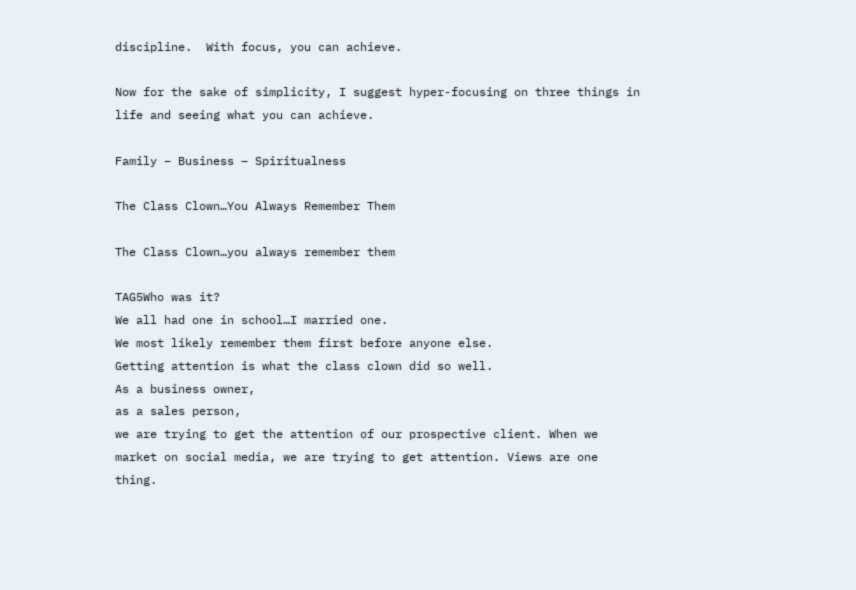discipline.  With focus, you can achieve.

Now for the sake of simplicity, I suggest hyper-focusing on three things in life and seeing what you can achieve.

Family – Business – Spiritualness

The Class Clown…You Always Remember Them

The Class Clown…you always remember them

TAG5Who was it?
We all had one in school…I married one.
We most likely remember them first before anyone else.
Getting attention is what the class clown did so well.
As a business owner,
as a sales person,
we are trying to get the attention of our prospective client. When we market on social media, we are trying to get attention. Views are one thing.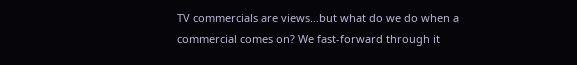TV commercials are views…but what do we do when a commercial comes on? We fast-forward through it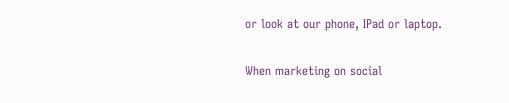or look at our phone, IPad or laptop.

When marketing on social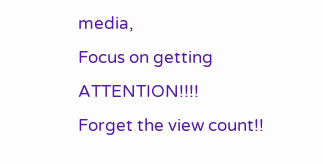media,
Focus on getting ATTENTION!!!!
Forget the view count!!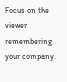Focus on the viewer remembering your company.